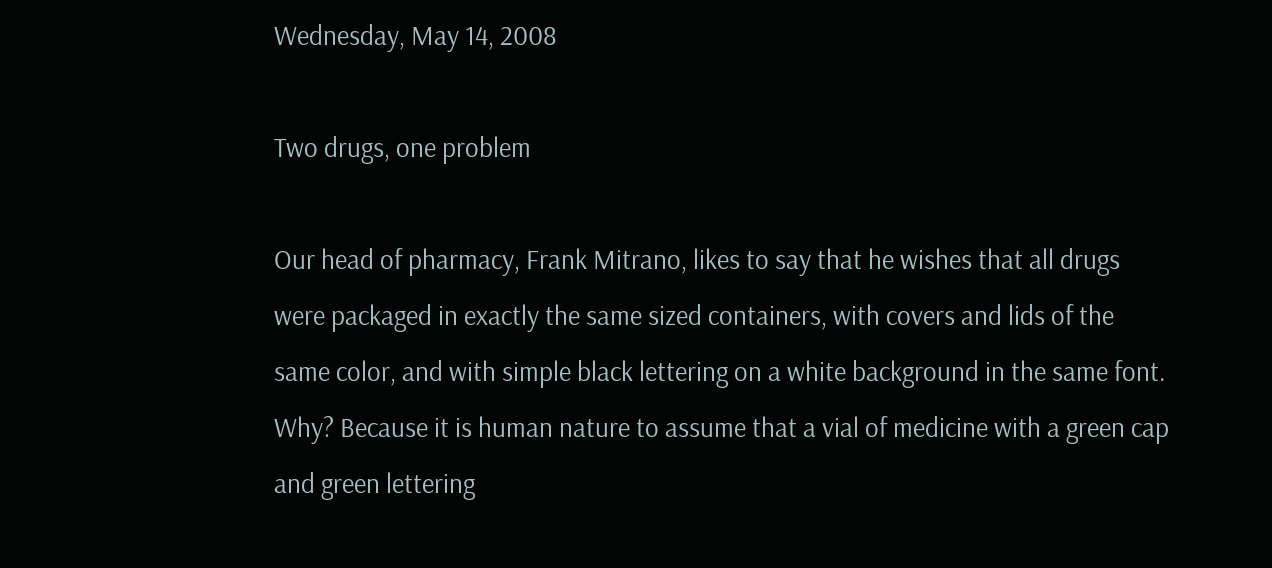Wednesday, May 14, 2008

Two drugs, one problem

Our head of pharmacy, Frank Mitrano, likes to say that he wishes that all drugs were packaged in exactly the same sized containers, with covers and lids of the same color, and with simple black lettering on a white background in the same font. Why? Because it is human nature to assume that a vial of medicine with a green cap and green lettering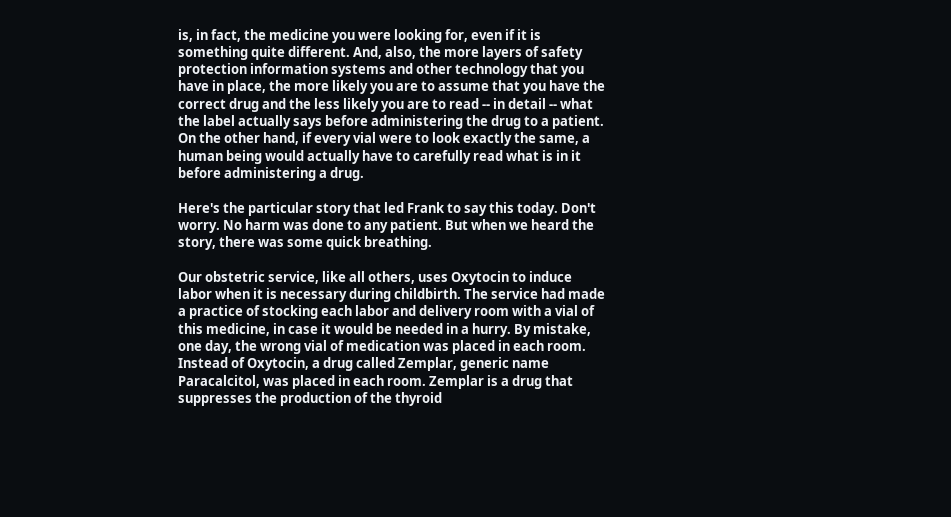is, in fact, the medicine you were looking for, even if it is something quite different. And, also, the more layers of safety protection information systems and other technology that you have in place, the more likely you are to assume that you have the correct drug and the less likely you are to read -- in detail -- what the label actually says before administering the drug to a patient. On the other hand, if every vial were to look exactly the same, a human being would actually have to carefully read what is in it before administering a drug.

Here's the particular story that led Frank to say this today. Don't worry. No harm was done to any patient. But when we heard the story, there was some quick breathing.

Our obstetric service, like all others, uses Oxytocin to induce labor when it is necessary during childbirth. The service had made a practice of stocking each labor and delivery room with a vial of this medicine, in case it would be needed in a hurry. By mistake, one day, the wrong vial of medication was placed in each room. Instead of Oxytocin, a drug called Zemplar, generic name Paracalcitol, was placed in each room. Zemplar is a drug that suppresses the production of the thyroid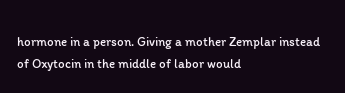hormone in a person. Giving a mother Zemplar instead of Oxytocin in the middle of labor would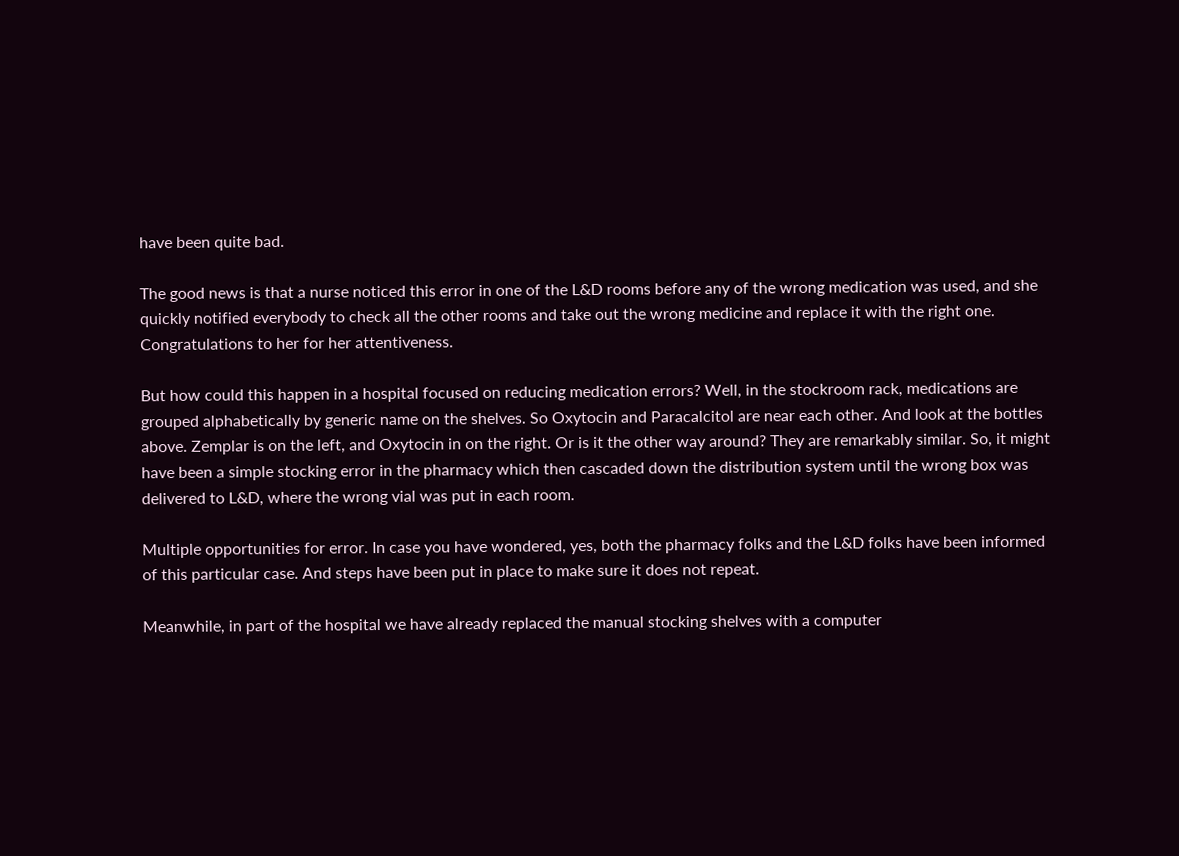have been quite bad.

The good news is that a nurse noticed this error in one of the L&D rooms before any of the wrong medication was used, and she quickly notified everybody to check all the other rooms and take out the wrong medicine and replace it with the right one. Congratulations to her for her attentiveness.

But how could this happen in a hospital focused on reducing medication errors? Well, in the stockroom rack, medications are grouped alphabetically by generic name on the shelves. So Oxytocin and Paracalcitol are near each other. And look at the bottles above. Zemplar is on the left, and Oxytocin in on the right. Or is it the other way around? They are remarkably similar. So, it might have been a simple stocking error in the pharmacy which then cascaded down the distribution system until the wrong box was delivered to L&D, where the wrong vial was put in each room.

Multiple opportunities for error. In case you have wondered, yes, both the pharmacy folks and the L&D folks have been informed of this particular case. And steps have been put in place to make sure it does not repeat.

Meanwhile, in part of the hospital we have already replaced the manual stocking shelves with a computer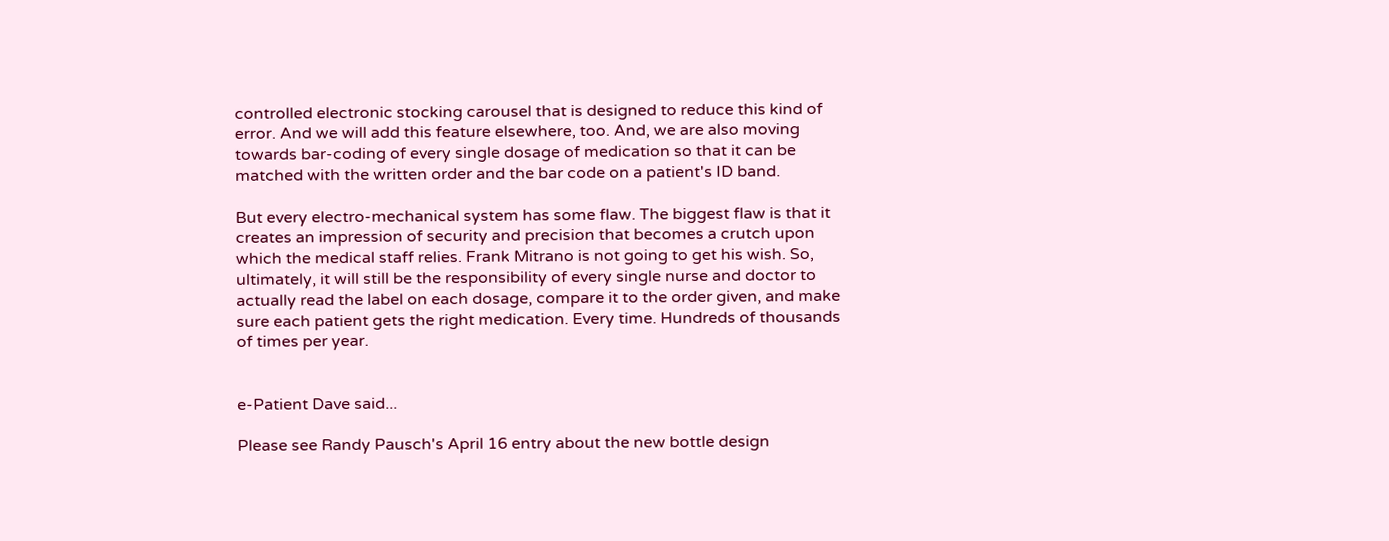controlled electronic stocking carousel that is designed to reduce this kind of error. And we will add this feature elsewhere, too. And, we are also moving towards bar-coding of every single dosage of medication so that it can be matched with the written order and the bar code on a patient's ID band.

But every electro-mechanical system has some flaw. The biggest flaw is that it creates an impression of security and precision that becomes a crutch upon which the medical staff relies. Frank Mitrano is not going to get his wish. So, ultimately, it will still be the responsibility of every single nurse and doctor to actually read the label on each dosage, compare it to the order given, and make sure each patient gets the right medication. Every time. Hundreds of thousands of times per year.


e-Patient Dave said...

Please see Randy Pausch's April 16 entry about the new bottle design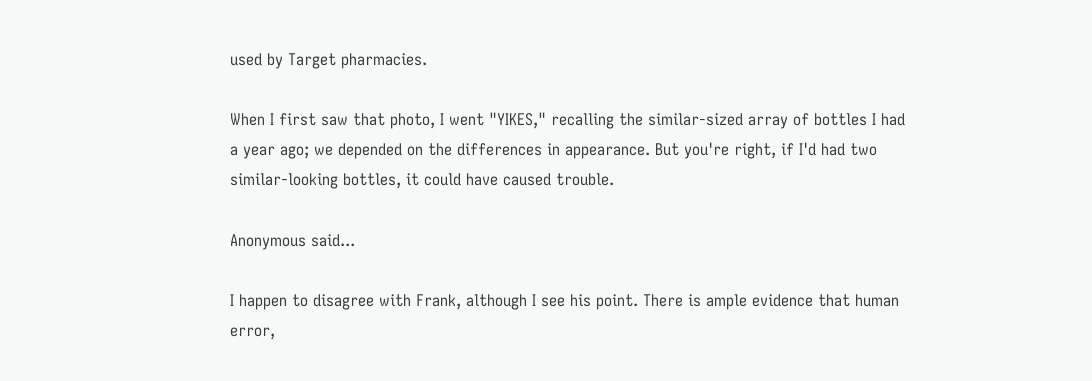used by Target pharmacies.

When I first saw that photo, I went "YIKES," recalling the similar-sized array of bottles I had a year ago; we depended on the differences in appearance. But you're right, if I'd had two similar-looking bottles, it could have caused trouble.

Anonymous said...

I happen to disagree with Frank, although I see his point. There is ample evidence that human error,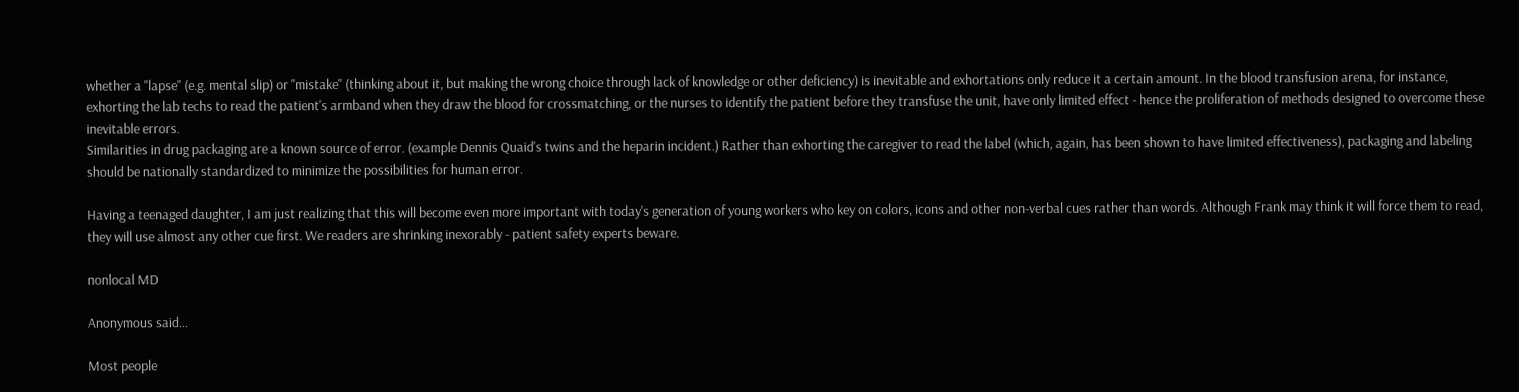whether a "lapse" (e.g. mental slip) or "mistake" (thinking about it, but making the wrong choice through lack of knowledge or other deficiency) is inevitable and exhortations only reduce it a certain amount. In the blood transfusion arena, for instance, exhorting the lab techs to read the patient's armband when they draw the blood for crossmatching, or the nurses to identify the patient before they transfuse the unit, have only limited effect - hence the proliferation of methods designed to overcome these inevitable errors.
Similarities in drug packaging are a known source of error. (example Dennis Quaid's twins and the heparin incident.) Rather than exhorting the caregiver to read the label (which, again, has been shown to have limited effectiveness), packaging and labeling should be nationally standardized to minimize the possibilities for human error.

Having a teenaged daughter, I am just realizing that this will become even more important with today's generation of young workers who key on colors, icons and other non-verbal cues rather than words. Although Frank may think it will force them to read, they will use almost any other cue first. We readers are shrinking inexorably - patient safety experts beware.

nonlocal MD

Anonymous said...

Most people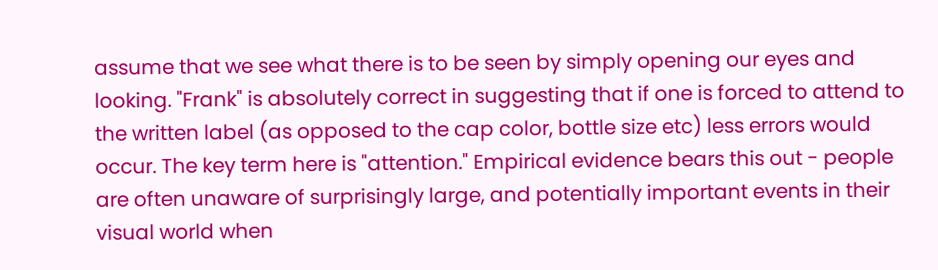assume that we see what there is to be seen by simply opening our eyes and looking. "Frank" is absolutely correct in suggesting that if one is forced to attend to the written label (as opposed to the cap color, bottle size etc) less errors would occur. The key term here is "attention." Empirical evidence bears this out - people are often unaware of surprisingly large, and potentially important events in their visual world when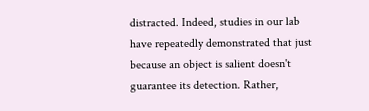distracted. Indeed, studies in our lab have repeatedly demonstrated that just because an object is salient doesn't guarantee its detection. Rather,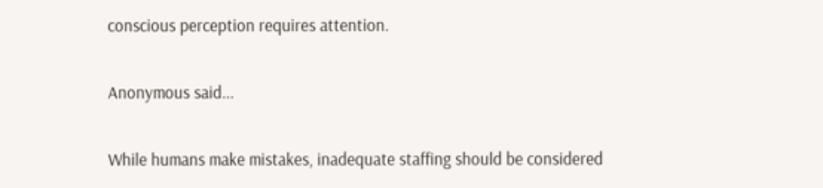conscious perception requires attention.

Anonymous said...

While humans make mistakes, inadequate staffing should be considered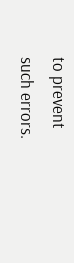to prevent such errors.